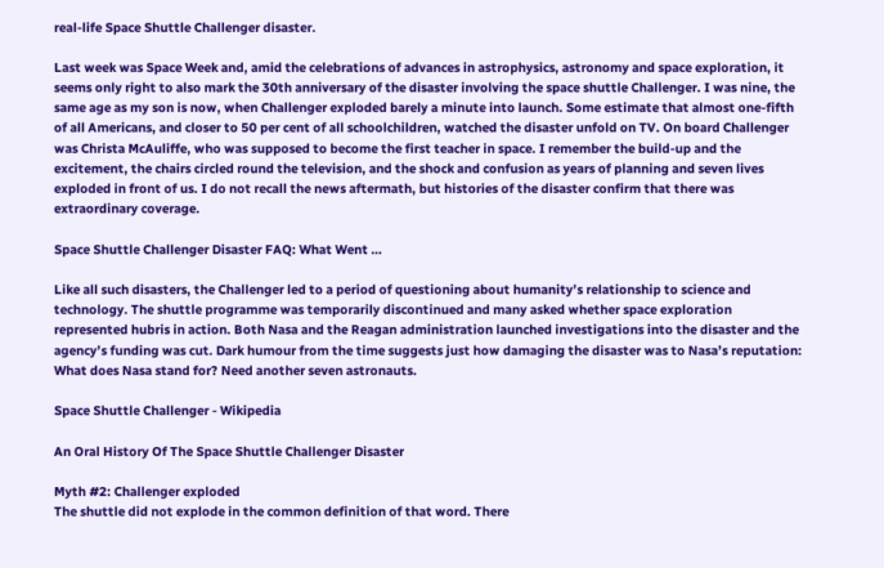real-life Space Shuttle Challenger disaster.

Last week was Space Week and, amid the celebrations of advances in astrophysics, astronomy and space exploration, it seems only right to also mark the 30th anniversary of the disaster involving the space shuttle Challenger. I was nine, the same age as my son is now, when Challenger exploded barely a minute into launch. Some estimate that almost one-fifth of all Americans, and closer to 50 per cent of all schoolchildren, watched the disaster unfold on TV. On board Challenger was Christa McAuliffe, who was supposed to become the first teacher in space. I remember the build-up and the excitement, the chairs circled round the television, and the shock and confusion as years of planning and seven lives exploded in front of us. I do not recall the news aftermath, but histories of the disaster confirm that there was extraordinary coverage.

Space Shuttle Challenger Disaster FAQ: What Went …

Like all such disasters, the Challenger led to a period of questioning about humanity’s relationship to science and technology. The shuttle programme was temporarily discontinued and many asked whether space exploration represented hubris in action. Both Nasa and the Reagan administration launched investigations into the disaster and the agency’s funding was cut. Dark humour from the time suggests just how damaging the disaster was to Nasa’s reputation: What does Nasa stand for? Need another seven astronauts.

Space Shuttle Challenger - Wikipedia

An Oral History Of The Space Shuttle Challenger Disaster

Myth #2: Challenger exploded
The shuttle did not explode in the common definition of that word. There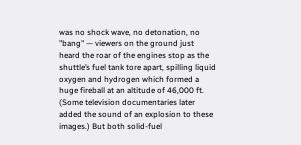was no shock wave, no detonation, no "bang" — viewers on the ground just heard the roar of the engines stop as the shuttle’s fuel tank tore apart, spilling liquid oxygen and hydrogen which formed a huge fireball at an altitude of 46,000 ft. (Some television documentaries later added the sound of an explosion to these images.) But both solid-fuel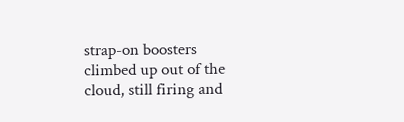strap-on boosters climbed up out of the cloud, still firing and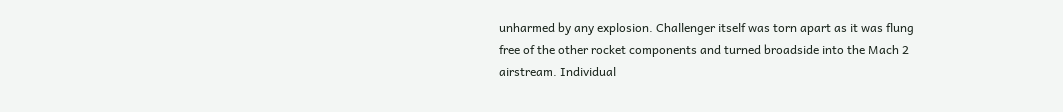unharmed by any explosion. Challenger itself was torn apart as it was flung free of the other rocket components and turned broadside into the Mach 2 airstream. Individual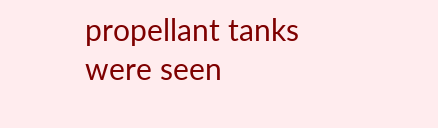propellant tanks were seen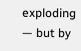exploding — but by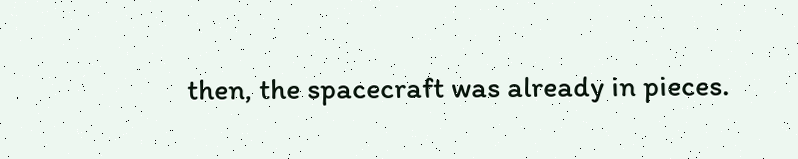then, the spacecraft was already in pieces.